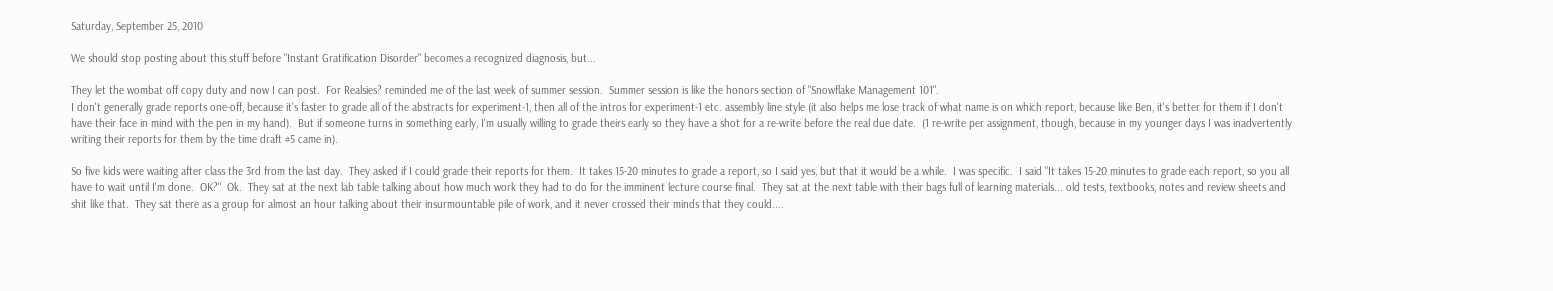Saturday, September 25, 2010

We should stop posting about this stuff before "Instant Gratification Disorder" becomes a recognized diagnosis, but...

They let the wombat off copy duty and now I can post.  For Realsies? reminded me of the last week of summer session.  Summer session is like the honors section of "Snowflake Management 101".
I don't generally grade reports one-off, because it's faster to grade all of the abstracts for experiment-1, then all of the intros for experiment-1 etc. assembly line style (it also helps me lose track of what name is on which report, because like Ben, it's better for them if I don't have their face in mind with the pen in my hand).  But if someone turns in something early, I'm usually willing to grade theirs early so they have a shot for a re-write before the real due date.  (1 re-write per assignment, though, because in my younger days I was inadvertently writing their reports for them by the time draft #5 came in).

So five kids were waiting after class the 3rd from the last day.  They asked if I could grade their reports for them.  It takes 15-20 minutes to grade a report, so I said yes, but that it would be a while.  I was specific.  I said "It takes 15-20 minutes to grade each report, so you all have to wait until I'm done.  OK?"  Ok.  They sat at the next lab table talking about how much work they had to do for the imminent lecture course final.  They sat at the next table with their bags full of learning materials... old tests, textbooks, notes and review sheets and shit like that.  They sat there as a group for almost an hour talking about their insurmountable pile of work, and it never crossed their minds that they could....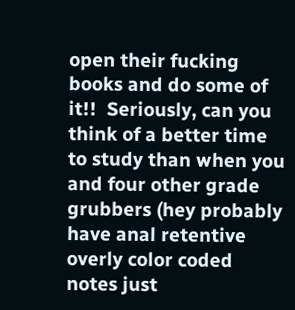open their fucking books and do some of it!!  Seriously, can you think of a better time to study than when you and four other grade grubbers (hey probably have anal retentive overly color coded notes just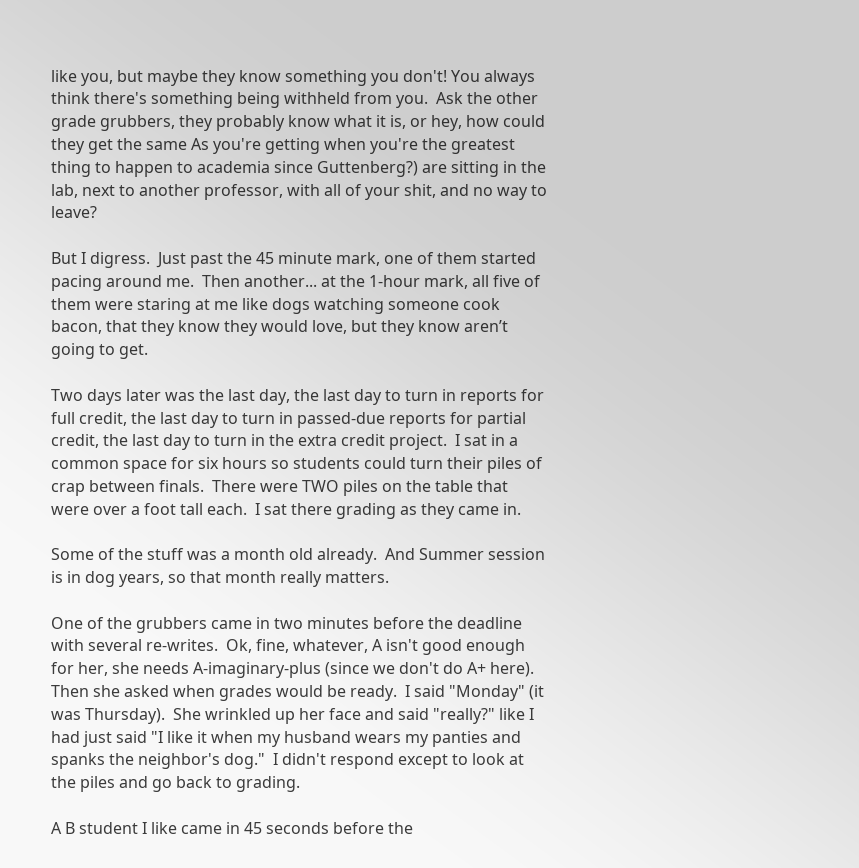like you, but maybe they know something you don't! You always think there's something being withheld from you.  Ask the other grade grubbers, they probably know what it is, or hey, how could they get the same As you're getting when you're the greatest thing to happen to academia since Guttenberg?) are sitting in the lab, next to another professor, with all of your shit, and no way to leave?

But I digress.  Just past the 45 minute mark, one of them started pacing around me.  Then another... at the 1-hour mark, all five of them were staring at me like dogs watching someone cook bacon, that they know they would love, but they know aren’t going to get.

Two days later was the last day, the last day to turn in reports for full credit, the last day to turn in passed-due reports for partial credit, the last day to turn in the extra credit project.  I sat in a common space for six hours so students could turn their piles of crap between finals.  There were TWO piles on the table that were over a foot tall each.  I sat there grading as they came in.

Some of the stuff was a month old already.  And Summer session is in dog years, so that month really matters.

One of the grubbers came in two minutes before the deadline with several re-writes.  Ok, fine, whatever, A isn't good enough for her, she needs A-imaginary-plus (since we don't do A+ here).  Then she asked when grades would be ready.  I said "Monday" (it was Thursday).  She wrinkled up her face and said "really?" like I had just said "I like it when my husband wears my panties and spanks the neighbor's dog."  I didn't respond except to look at the piles and go back to grading.

A B student I like came in 45 seconds before the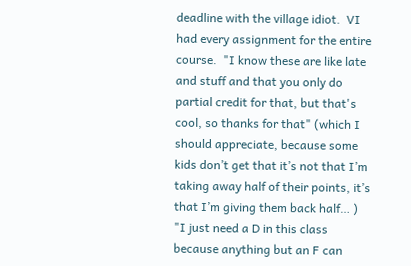deadline with the village idiot.  VI had every assignment for the entire course.  "I know these are like late and stuff and that you only do partial credit for that, but that's cool, so thanks for that" (which I should appreciate, because some kids don’t get that it’s not that I’m taking away half of their points, it’s that I’m giving them back half… ) "I just need a D in this class because anything but an F can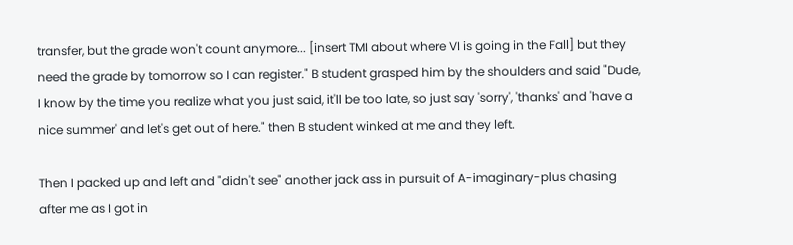transfer, but the grade won't count anymore... [insert TMI about where VI is going in the Fall] but they need the grade by tomorrow so I can register." B student grasped him by the shoulders and said "Dude, I know by the time you realize what you just said, it'll be too late, so just say 'sorry', 'thanks' and 'have a nice summer' and let's get out of here." then B student winked at me and they left.

Then I packed up and left and "didn't see" another jack ass in pursuit of A-imaginary-plus chasing after me as I got in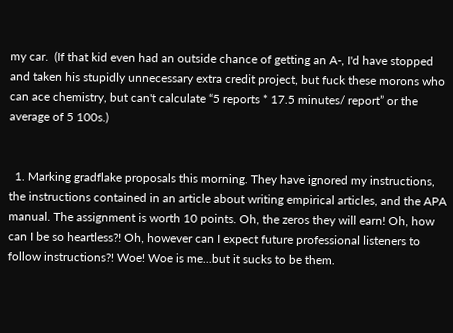my car.  (If that kid even had an outside chance of getting an A-, I'd have stopped and taken his stupidly unnecessary extra credit project, but fuck these morons who can ace chemistry, but can't calculate “5 reports * 17.5 minutes/ report” or the average of 5 100s.)


  1. Marking gradflake proposals this morning. They have ignored my instructions, the instructions contained in an article about writing empirical articles, and the APA manual. The assignment is worth 10 points. Oh, the zeros they will earn! Oh, how can I be so heartless?! Oh, however can I expect future professional listeners to follow instructions?! Woe! Woe is me...but it sucks to be them.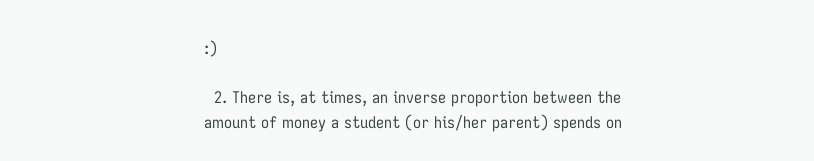:)

  2. There is, at times, an inverse proportion between the amount of money a student (or his/her parent) spends on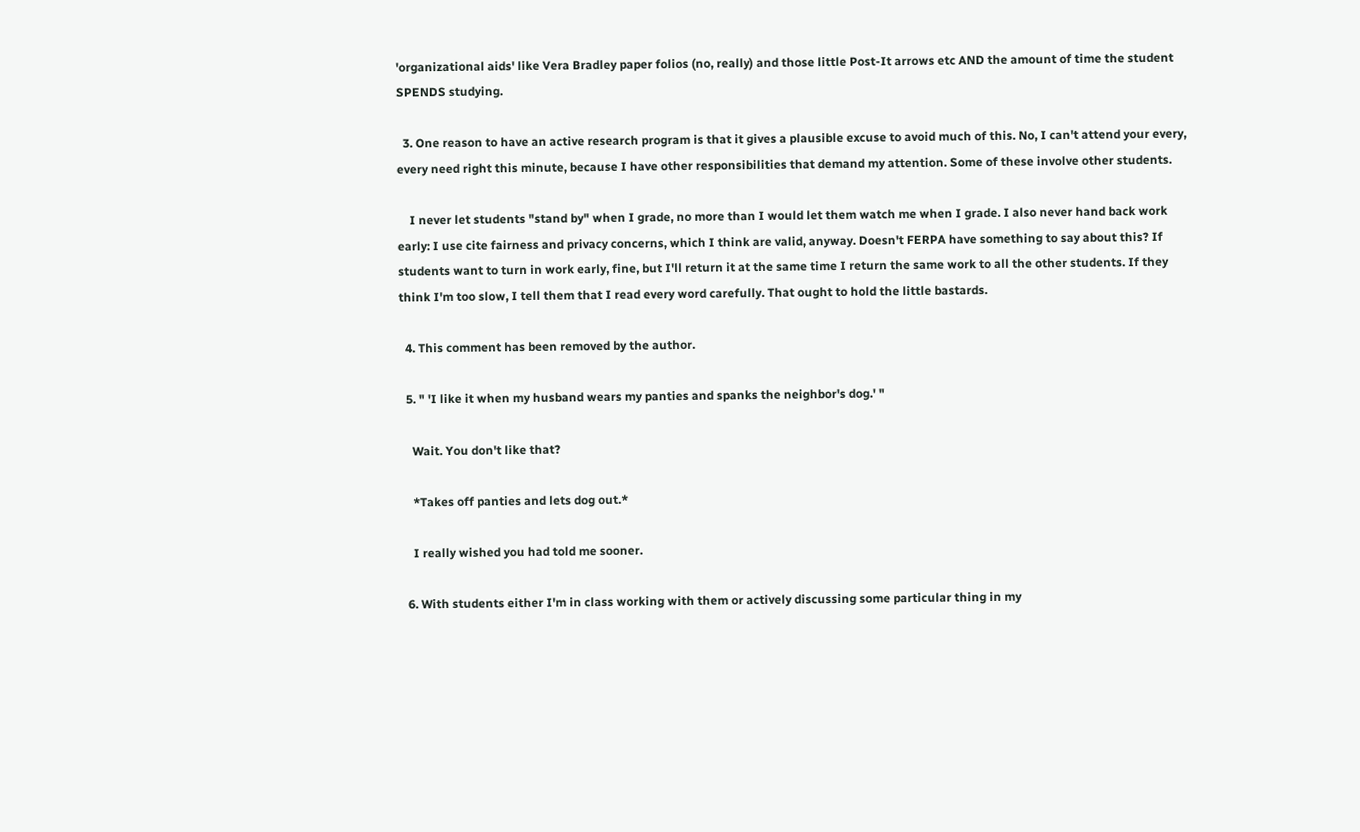'organizational aids' like Vera Bradley paper folios (no, really) and those little Post-It arrows etc AND the amount of time the student SPENDS studying.

  3. One reason to have an active research program is that it gives a plausible excuse to avoid much of this. No, I can't attend your every, every need right this minute, because I have other responsibilities that demand my attention. Some of these involve other students.

    I never let students "stand by" when I grade, no more than I would let them watch me when I grade. I also never hand back work early: I use cite fairness and privacy concerns, which I think are valid, anyway. Doesn't FERPA have something to say about this? If students want to turn in work early, fine, but I'll return it at the same time I return the same work to all the other students. If they think I'm too slow, I tell them that I read every word carefully. That ought to hold the little bastards.

  4. This comment has been removed by the author.

  5. " 'I like it when my husband wears my panties and spanks the neighbor's dog.' "

    Wait. You don't like that?

    *Takes off panties and lets dog out.*

    I really wished you had told me sooner.

  6. With students either I'm in class working with them or actively discussing some particular thing in my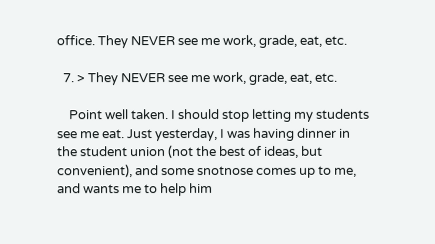office. They NEVER see me work, grade, eat, etc.

  7. > They NEVER see me work, grade, eat, etc.

    Point well taken. I should stop letting my students see me eat. Just yesterday, I was having dinner in the student union (not the best of ideas, but convenient), and some snotnose comes up to me, and wants me to help him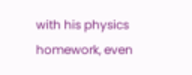with his physics homework, even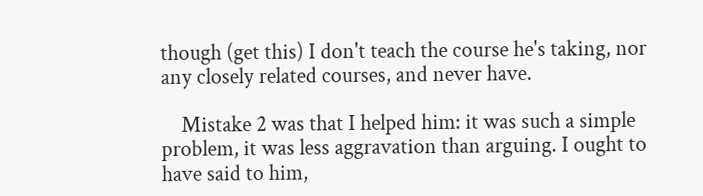though (get this) I don't teach the course he's taking, nor any closely related courses, and never have.

    Mistake 2 was that I helped him: it was such a simple problem, it was less aggravation than arguing. I ought to have said to him,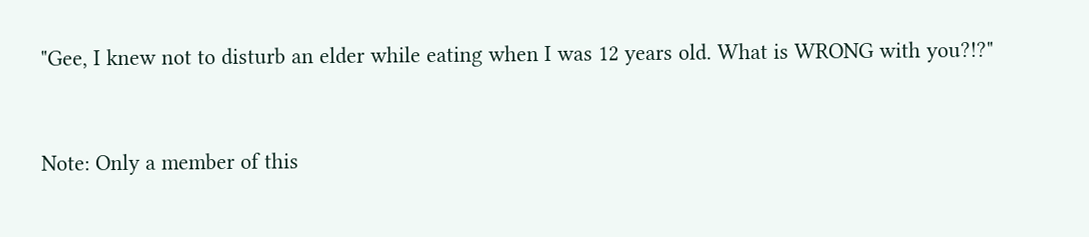"Gee, I knew not to disturb an elder while eating when I was 12 years old. What is WRONG with you?!?"


Note: Only a member of this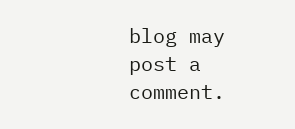blog may post a comment.